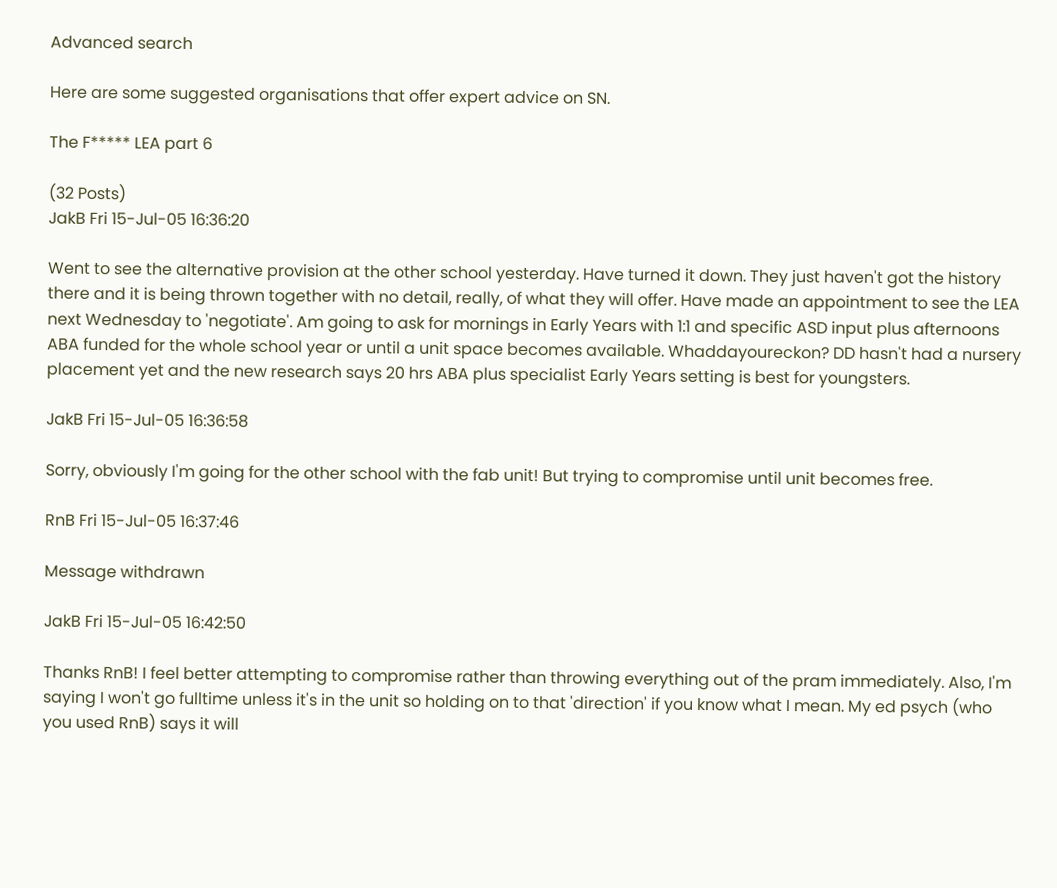Advanced search

Here are some suggested organisations that offer expert advice on SN.

The F***** LEA part 6

(32 Posts)
JakB Fri 15-Jul-05 16:36:20

Went to see the alternative provision at the other school yesterday. Have turned it down. They just haven't got the history there and it is being thrown together with no detail, really, of what they will offer. Have made an appointment to see the LEA next Wednesday to 'negotiate'. Am going to ask for mornings in Early Years with 1:1 and specific ASD input plus afternoons ABA funded for the whole school year or until a unit space becomes available. Whaddayoureckon? DD hasn't had a nursery placement yet and the new research says 20 hrs ABA plus specialist Early Years setting is best for youngsters.

JakB Fri 15-Jul-05 16:36:58

Sorry, obviously I'm going for the other school with the fab unit! But trying to compromise until unit becomes free.

RnB Fri 15-Jul-05 16:37:46

Message withdrawn

JakB Fri 15-Jul-05 16:42:50

Thanks RnB! I feel better attempting to compromise rather than throwing everything out of the pram immediately. Also, I'm saying I won't go fulltime unless it's in the unit so holding on to that 'direction' if you know what I mean. My ed psych (who you used RnB) says it will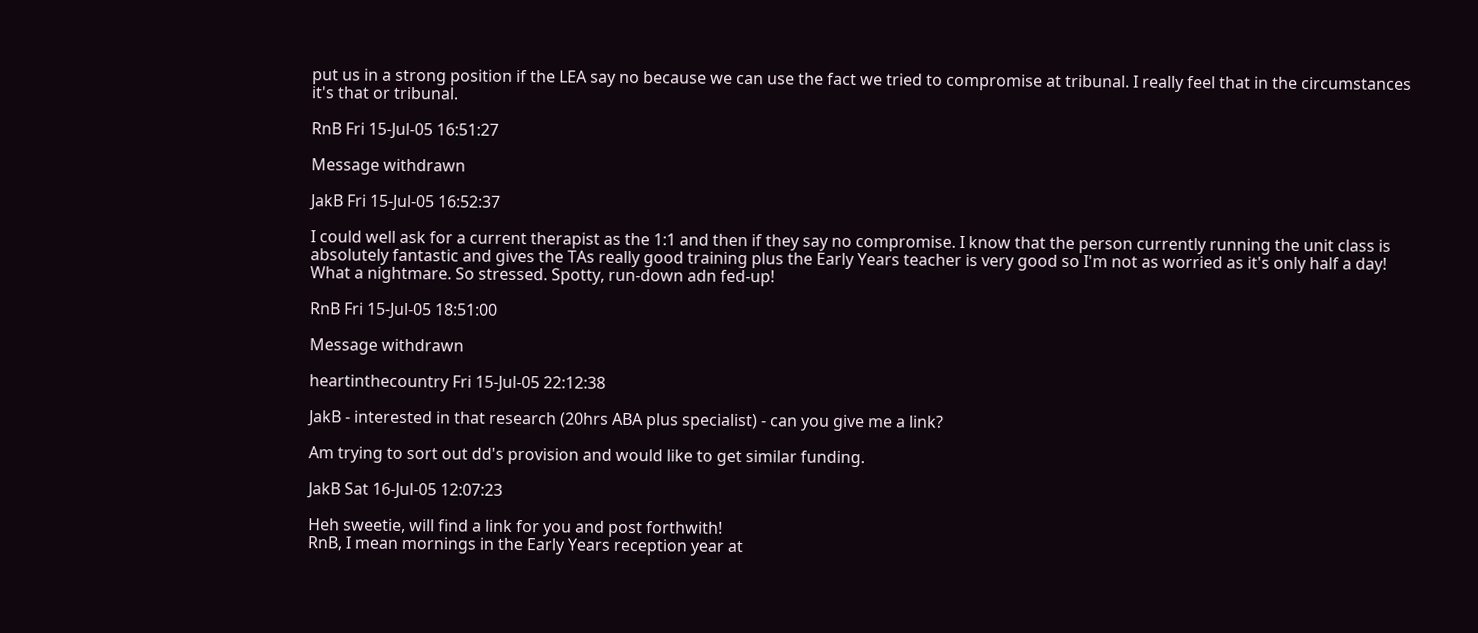put us in a strong position if the LEA say no because we can use the fact we tried to compromise at tribunal. I really feel that in the circumstances it's that or tribunal.

RnB Fri 15-Jul-05 16:51:27

Message withdrawn

JakB Fri 15-Jul-05 16:52:37

I could well ask for a current therapist as the 1:1 and then if they say no compromise. I know that the person currently running the unit class is absolutely fantastic and gives the TAs really good training plus the Early Years teacher is very good so I'm not as worried as it's only half a day!
What a nightmare. So stressed. Spotty, run-down adn fed-up!

RnB Fri 15-Jul-05 18:51:00

Message withdrawn

heartinthecountry Fri 15-Jul-05 22:12:38

JakB - interested in that research (20hrs ABA plus specialist) - can you give me a link?

Am trying to sort out dd's provision and would like to get similar funding.

JakB Sat 16-Jul-05 12:07:23

Heh sweetie, will find a link for you and post forthwith!
RnB, I mean mornings in the Early Years reception year at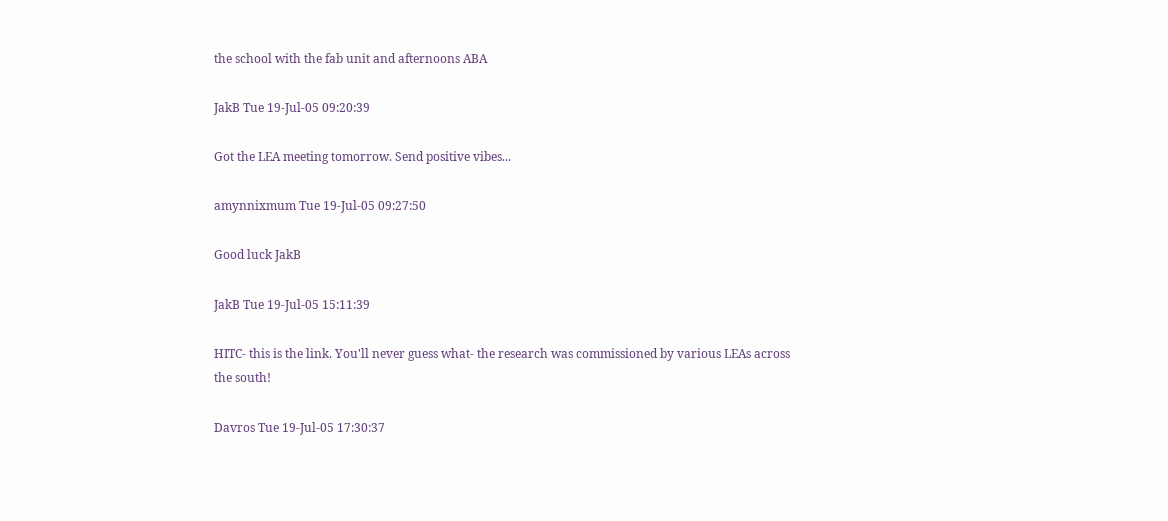the school with the fab unit and afternoons ABA

JakB Tue 19-Jul-05 09:20:39

Got the LEA meeting tomorrow. Send positive vibes...

amynnixmum Tue 19-Jul-05 09:27:50

Good luck JakB

JakB Tue 19-Jul-05 15:11:39

HITC- this is the link. You'll never guess what- the research was commissioned by various LEAs across the south!

Davros Tue 19-Jul-05 17:30:37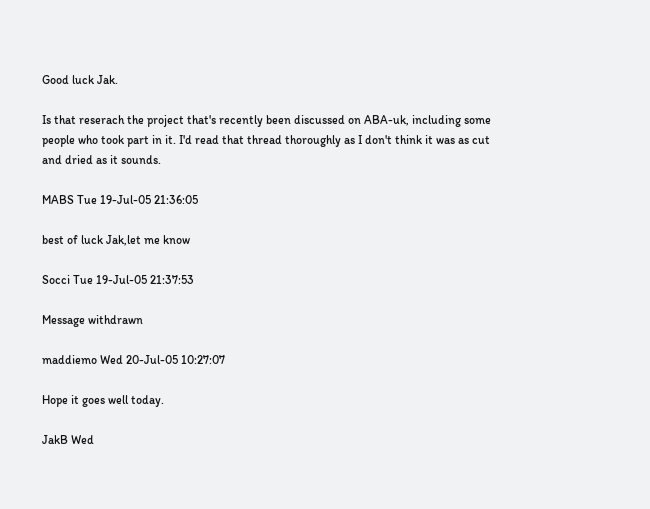Good luck Jak.

Is that reserach the project that's recently been discussed on ABA-uk, including some people who took part in it. I'd read that thread thoroughly as I don't think it was as cut and dried as it sounds.

MABS Tue 19-Jul-05 21:36:05

best of luck Jak,let me know

Socci Tue 19-Jul-05 21:37:53

Message withdrawn

maddiemo Wed 20-Jul-05 10:27:07

Hope it goes well today.

JakB Wed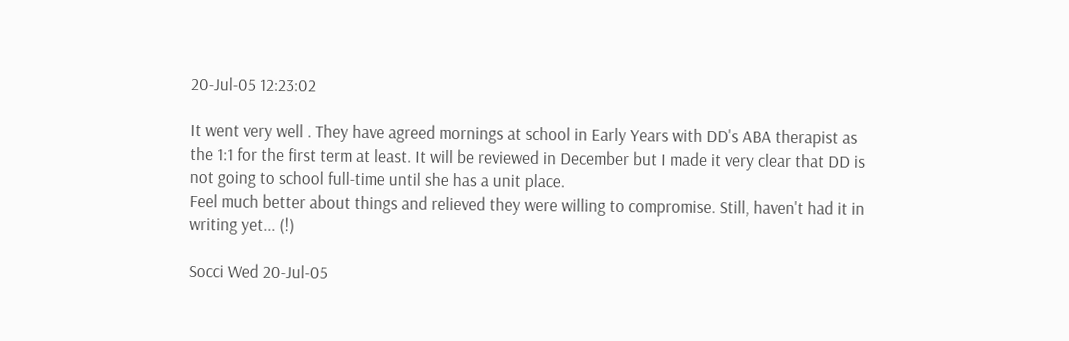20-Jul-05 12:23:02

It went very well . They have agreed mornings at school in Early Years with DD's ABA therapist as the 1:1 for the first term at least. It will be reviewed in December but I made it very clear that DD is not going to school full-time until she has a unit place.
Feel much better about things and relieved they were willing to compromise. Still, haven't had it in writing yet... (!)

Socci Wed 20-Jul-05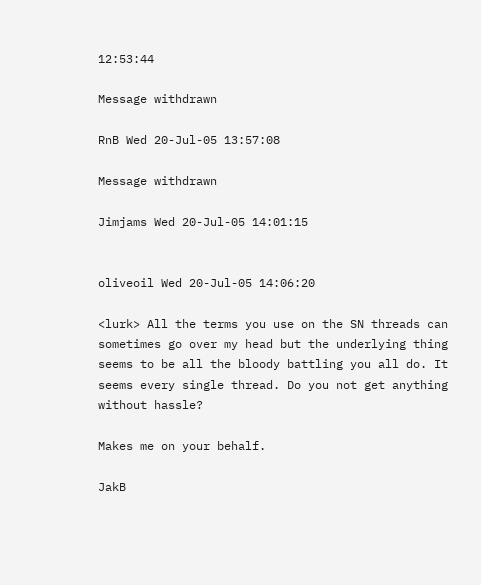12:53:44

Message withdrawn

RnB Wed 20-Jul-05 13:57:08

Message withdrawn

Jimjams Wed 20-Jul-05 14:01:15


oliveoil Wed 20-Jul-05 14:06:20

<lurk> All the terms you use on the SN threads can sometimes go over my head but the underlying thing seems to be all the bloody battling you all do. It seems every single thread. Do you not get anything without hassle?

Makes me on your behalf.

JakB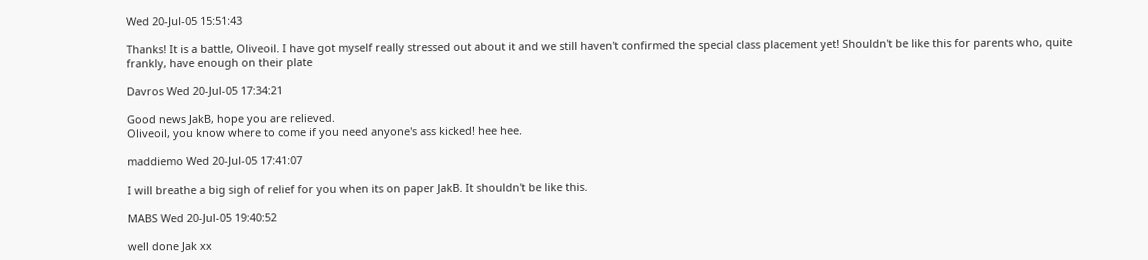Wed 20-Jul-05 15:51:43

Thanks! It is a battle, Oliveoil. I have got myself really stressed out about it and we still haven't confirmed the special class placement yet! Shouldn't be like this for parents who, quite frankly, have enough on their plate

Davros Wed 20-Jul-05 17:34:21

Good news JakB, hope you are relieved.
Oliveoil, you know where to come if you need anyone's ass kicked! hee hee.

maddiemo Wed 20-Jul-05 17:41:07

I will breathe a big sigh of relief for you when its on paper JakB. It shouldn't be like this.

MABS Wed 20-Jul-05 19:40:52

well done Jak xx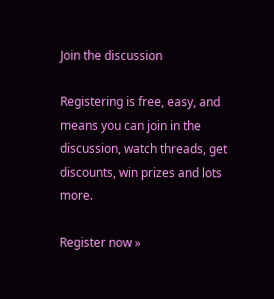Join the discussion

Registering is free, easy, and means you can join in the discussion, watch threads, get discounts, win prizes and lots more.

Register now »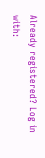Already registered? Log in with: